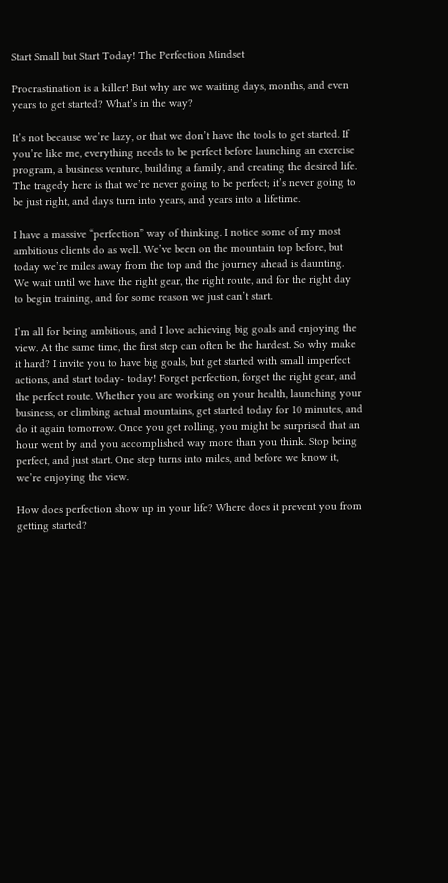Start Small but Start Today! The Perfection Mindset

Procrastination is a killer! But why are we waiting days, months, and even years to get started? What’s in the way?

It’s not because we’re lazy, or that we don’t have the tools to get started. If you’re like me, everything needs to be perfect before launching an exercise program, a business venture, building a family, and creating the desired life. The tragedy here is that we’re never going to be perfect; it’s never going to be just right, and days turn into years, and years into a lifetime.

I have a massive “perfection” way of thinking. I notice some of my most ambitious clients do as well. We’ve been on the mountain top before, but today we’re miles away from the top and the journey ahead is daunting. We wait until we have the right gear, the right route, and for the right day to begin training, and for some reason we just can’t start.

I’m all for being ambitious, and I love achieving big goals and enjoying the view. At the same time, the first step can often be the hardest. So why make it hard? I invite you to have big goals, but get started with small imperfect actions, and start today- today! Forget perfection, forget the right gear, and the perfect route. Whether you are working on your health, launching your business, or climbing actual mountains, get started today for 10 minutes, and do it again tomorrow. Once you get rolling, you might be surprised that an hour went by and you accomplished way more than you think. Stop being perfect, and just start. One step turns into miles, and before we know it, we’re enjoying the view.

How does perfection show up in your life? Where does it prevent you from getting started?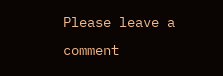Please leave a comment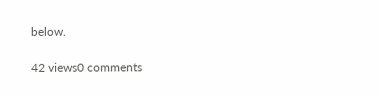below.

42 views0 comments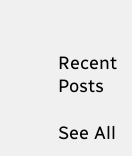Recent Posts

See All